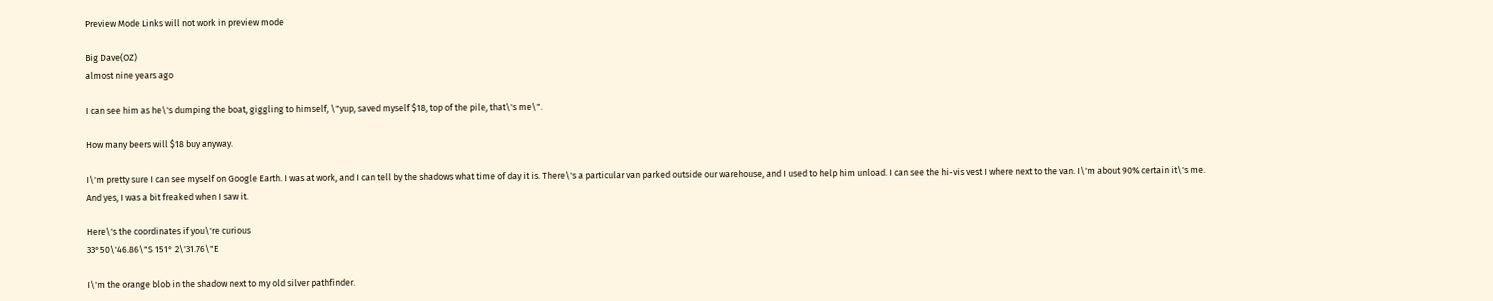Preview Mode Links will not work in preview mode

Big Dave(OZ)
almost nine years ago

I can see him as he\'s dumping the boat, giggling to himself, \"yup, saved myself $18, top of the pile, that\'s me\".

How many beers will $18 buy anyway.

I\'m pretty sure I can see myself on Google Earth. I was at work, and I can tell by the shadows what time of day it is. There\'s a particular van parked outside our warehouse, and I used to help him unload. I can see the hi-vis vest I where next to the van. I\'m about 90% certain it\'s me.
And yes, I was a bit freaked when I saw it.

Here\'s the coordinates if you\'re curious
33°50\'46.86\"S 151° 2\'31.76\"E

I\'m the orange blob in the shadow next to my old silver pathfinder.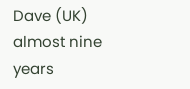Dave (UK)
almost nine years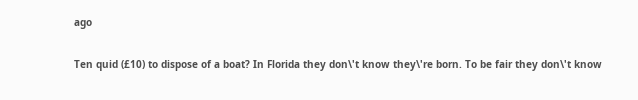ago

Ten quid (£10) to dispose of a boat? In Florida they don\'t know they\'re born. To be fair they don\'t know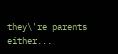they\'re parents either...